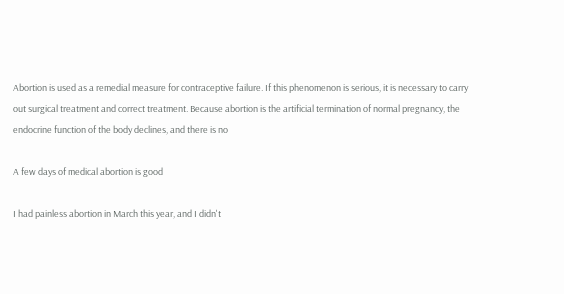Abortion is used as a remedial measure for contraceptive failure. If this phenomenon is serious, it is necessary to carry out surgical treatment and correct treatment. Because abortion is the artificial termination of normal pregnancy, the endocrine function of the body declines, and there is no

A few days of medical abortion is good

I had painless abortion in March this year, and I didn't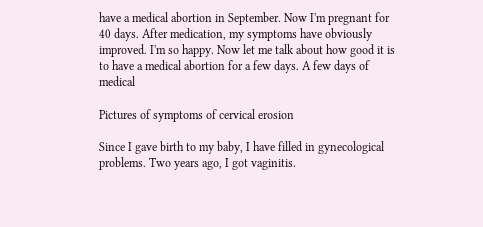have a medical abortion in September. Now I'm pregnant for 40 days. After medication, my symptoms have obviously improved. I'm so happy. Now let me talk about how good it is to have a medical abortion for a few days. A few days of medical

Pictures of symptoms of cervical erosion

Since I gave birth to my baby, I have filled in gynecological problems. Two years ago, I got vaginitis.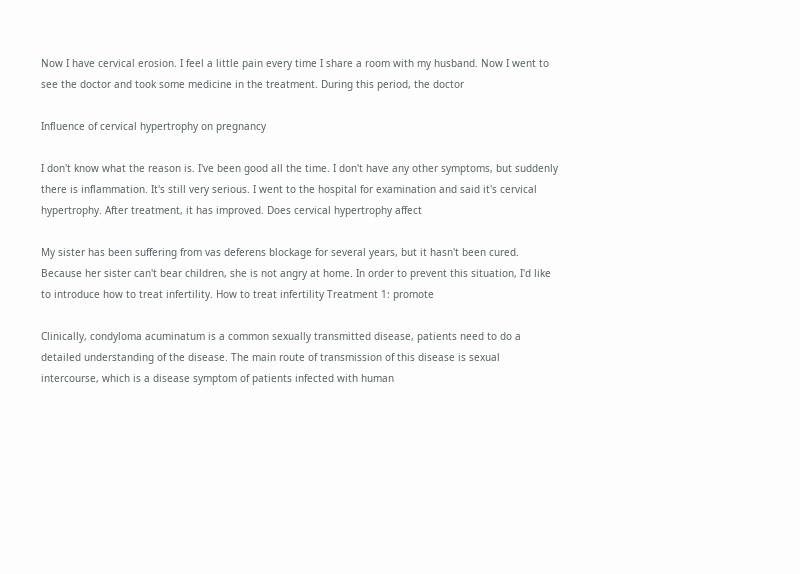Now I have cervical erosion. I feel a little pain every time I share a room with my husband. Now I went to see the doctor and took some medicine in the treatment. During this period, the doctor

Influence of cervical hypertrophy on pregnancy

I don't know what the reason is. I've been good all the time. I don't have any other symptoms, but suddenly there is inflammation. It's still very serious. I went to the hospital for examination and said it's cervical hypertrophy. After treatment, it has improved. Does cervical hypertrophy affect

My sister has been suffering from vas deferens blockage for several years, but it hasn't been cured. Because her sister can't bear children, she is not angry at home. In order to prevent this situation, I'd like to introduce how to treat infertility. How to treat infertility Treatment 1: promote

Clinically, condyloma acuminatum is a common sexually transmitted disease, patients need to do a detailed understanding of the disease. The main route of transmission of this disease is sexual intercourse, which is a disease symptom of patients infected with human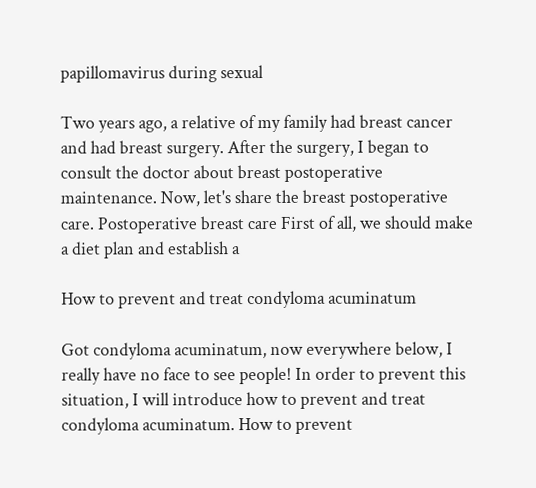papillomavirus during sexual

Two years ago, a relative of my family had breast cancer and had breast surgery. After the surgery, I began to consult the doctor about breast postoperative maintenance. Now, let's share the breast postoperative care. Postoperative breast care First of all, we should make a diet plan and establish a

How to prevent and treat condyloma acuminatum

Got condyloma acuminatum, now everywhere below, I really have no face to see people! In order to prevent this situation, I will introduce how to prevent and treat condyloma acuminatum. How to prevent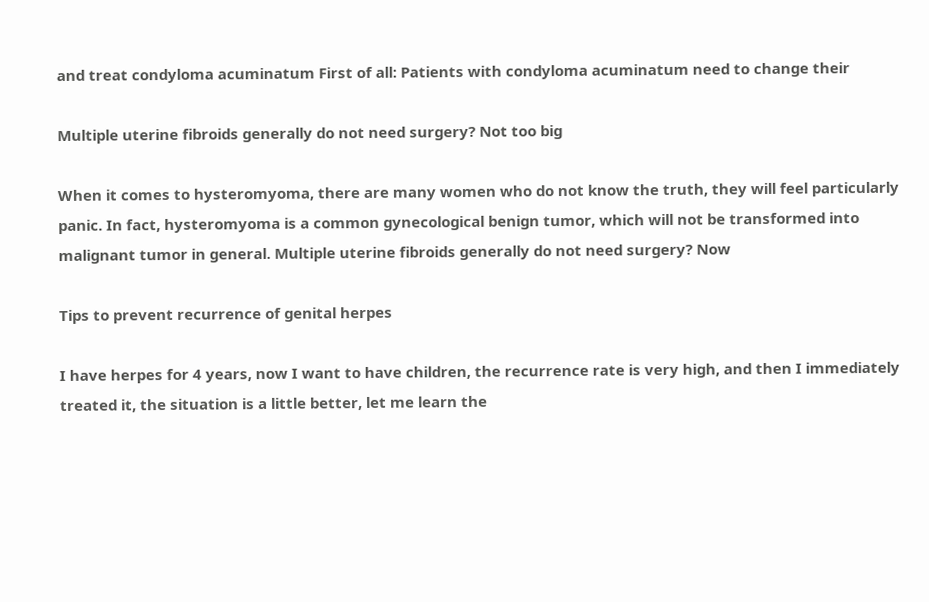and treat condyloma acuminatum First of all: Patients with condyloma acuminatum need to change their

Multiple uterine fibroids generally do not need surgery? Not too big

When it comes to hysteromyoma, there are many women who do not know the truth, they will feel particularly panic. In fact, hysteromyoma is a common gynecological benign tumor, which will not be transformed into malignant tumor in general. Multiple uterine fibroids generally do not need surgery? Now

Tips to prevent recurrence of genital herpes

I have herpes for 4 years, now I want to have children, the recurrence rate is very high, and then I immediately treated it, the situation is a little better, let me learn the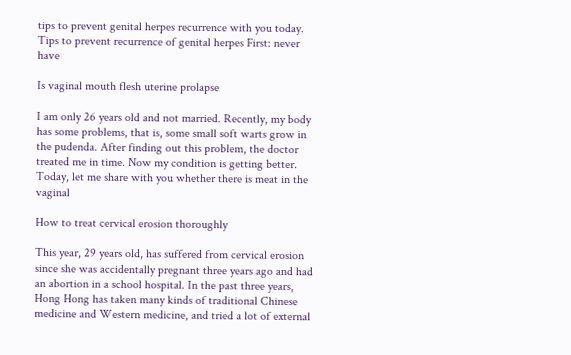tips to prevent genital herpes recurrence with you today. Tips to prevent recurrence of genital herpes First: never have

Is vaginal mouth flesh uterine prolapse

I am only 26 years old and not married. Recently, my body has some problems, that is, some small soft warts grow in the pudenda. After finding out this problem, the doctor treated me in time. Now my condition is getting better. Today, let me share with you whether there is meat in the vaginal

How to treat cervical erosion thoroughly

This year, 29 years old, has suffered from cervical erosion since she was accidentally pregnant three years ago and had an abortion in a school hospital. In the past three years, Hong Hong has taken many kinds of traditional Chinese medicine and Western medicine, and tried a lot of external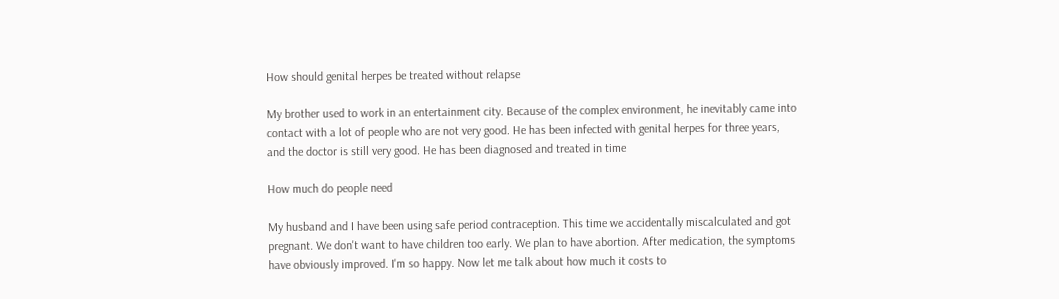How should genital herpes be treated without relapse

My brother used to work in an entertainment city. Because of the complex environment, he inevitably came into contact with a lot of people who are not very good. He has been infected with genital herpes for three years, and the doctor is still very good. He has been diagnosed and treated in time

How much do people need

My husband and I have been using safe period contraception. This time we accidentally miscalculated and got pregnant. We don't want to have children too early. We plan to have abortion. After medication, the symptoms have obviously improved. I'm so happy. Now let me talk about how much it costs to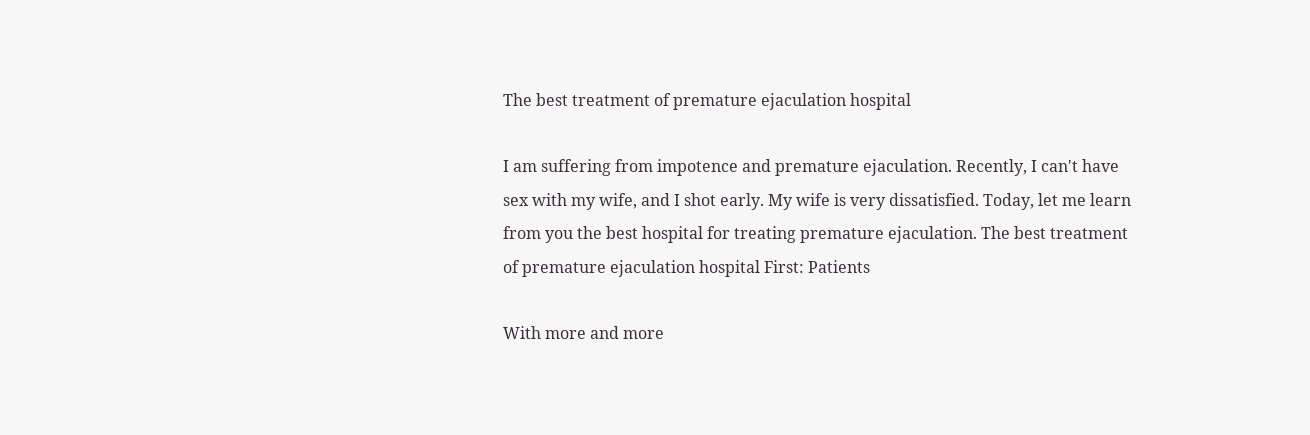The best treatment of premature ejaculation hospital

I am suffering from impotence and premature ejaculation. Recently, I can't have sex with my wife, and I shot early. My wife is very dissatisfied. Today, let me learn from you the best hospital for treating premature ejaculation. The best treatment of premature ejaculation hospital First: Patients

With more and more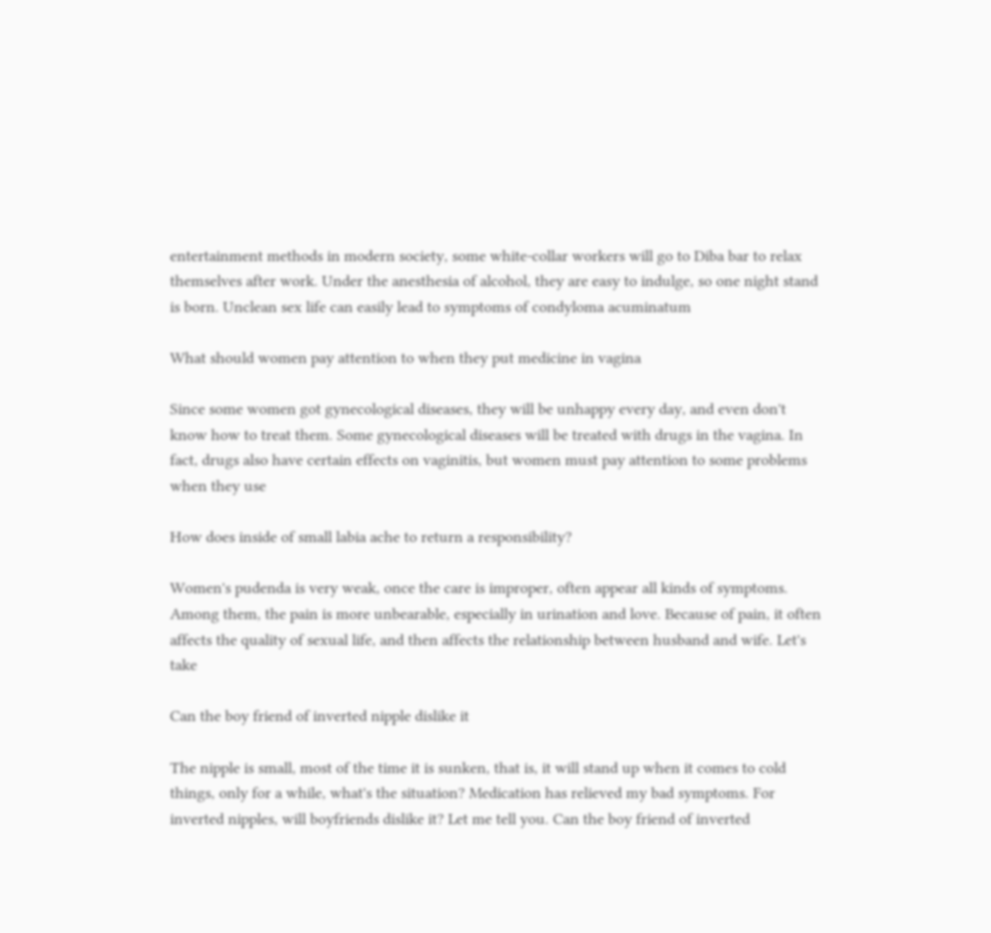entertainment methods in modern society, some white-collar workers will go to Diba bar to relax themselves after work. Under the anesthesia of alcohol, they are easy to indulge, so one night stand is born. Unclean sex life can easily lead to symptoms of condyloma acuminatum

What should women pay attention to when they put medicine in vagina

Since some women got gynecological diseases, they will be unhappy every day, and even don't know how to treat them. Some gynecological diseases will be treated with drugs in the vagina. In fact, drugs also have certain effects on vaginitis, but women must pay attention to some problems when they use

How does inside of small labia ache to return a responsibility?

Women's pudenda is very weak, once the care is improper, often appear all kinds of symptoms. Among them, the pain is more unbearable, especially in urination and love. Because of pain, it often affects the quality of sexual life, and then affects the relationship between husband and wife. Let's take

Can the boy friend of inverted nipple dislike it

The nipple is small, most of the time it is sunken, that is, it will stand up when it comes to cold things, only for a while, what's the situation? Medication has relieved my bad symptoms. For inverted nipples, will boyfriends dislike it? Let me tell you. Can the boy friend of inverted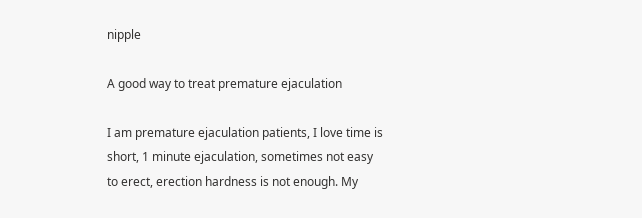nipple

A good way to treat premature ejaculation

I am premature ejaculation patients, I love time is short, 1 minute ejaculation, sometimes not easy to erect, erection hardness is not enough. My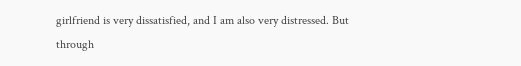girlfriend is very dissatisfied, and I am also very distressed. But through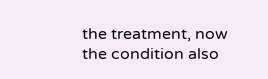the treatment, now the condition also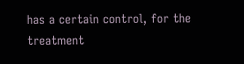has a certain control, for the treatment